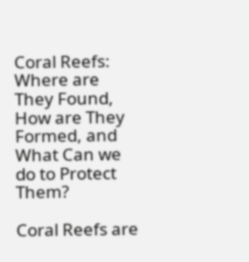Coral Reefs: Where are They Found, How are They Formed, and What Can we do to Protect Them?

Coral Reefs are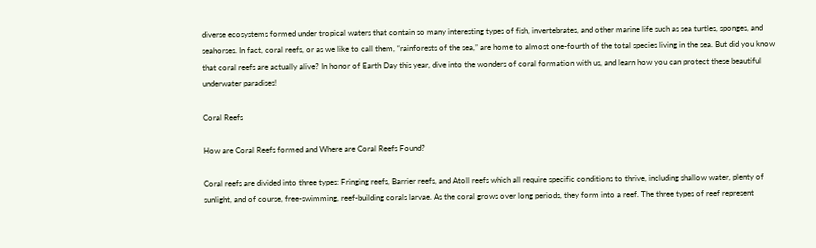diverse ecosystems formed under tropical waters that contain so many interesting types of fish, invertebrates, and other marine life such as sea turtles, sponges, and seahorses. In fact, coral reefs, or as we like to call them, “rainforests of the sea,” are home to almost one-fourth of the total species living in the sea. But did you know that coral reefs are actually alive? In honor of Earth Day this year, dive into the wonders of coral formation with us, and learn how you can protect these beautiful underwater paradises!

Coral Reefs

How are Coral Reefs formed and Where are Coral Reefs Found?

Coral reefs are divided into three types: Fringing reefs, Barrier reefs, and Atoll reefs which all require specific conditions to thrive, including shallow water, plenty of sunlight, and of course, free-swimming, reef-building corals larvae. As the coral grows over long periods, they form into a reef. The three types of reef represent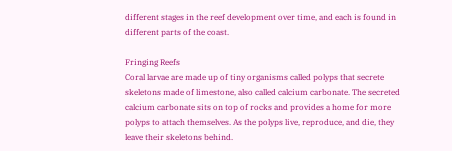different stages in the reef development over time, and each is found in different parts of the coast.

Fringing Reefs
Coral larvae are made up of tiny organisms called polyps that secrete skeletons made of limestone, also called calcium carbonate. The secreted calcium carbonate sits on top of rocks and provides a home for more polyps to attach themselves. As the polyps live, reproduce, and die, they leave their skeletons behind.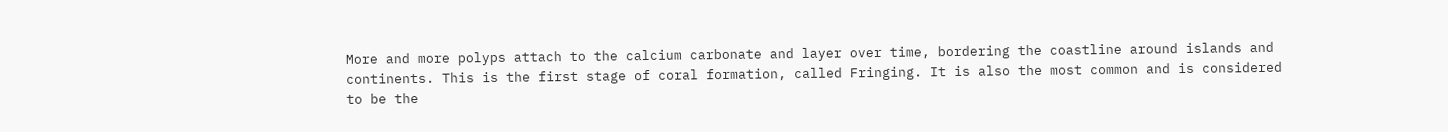More and more polyps attach to the calcium carbonate and layer over time, bordering the coastline around islands and continents. This is the first stage of coral formation, called Fringing. It is also the most common and is considered to be the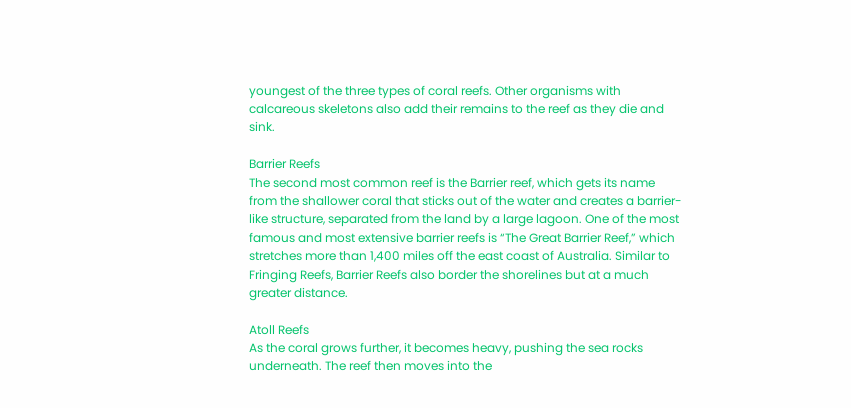youngest of the three types of coral reefs. Other organisms with calcareous skeletons also add their remains to the reef as they die and sink.

Barrier Reefs
The second most common reef is the Barrier reef, which gets its name from the shallower coral that sticks out of the water and creates a barrier-like structure, separated from the land by a large lagoon. One of the most famous and most extensive barrier reefs is “The Great Barrier Reef,” which stretches more than 1,400 miles off the east coast of Australia. Similar to Fringing Reefs, Barrier Reefs also border the shorelines but at a much greater distance.

Atoll Reefs
As the coral grows further, it becomes heavy, pushing the sea rocks underneath. The reef then moves into the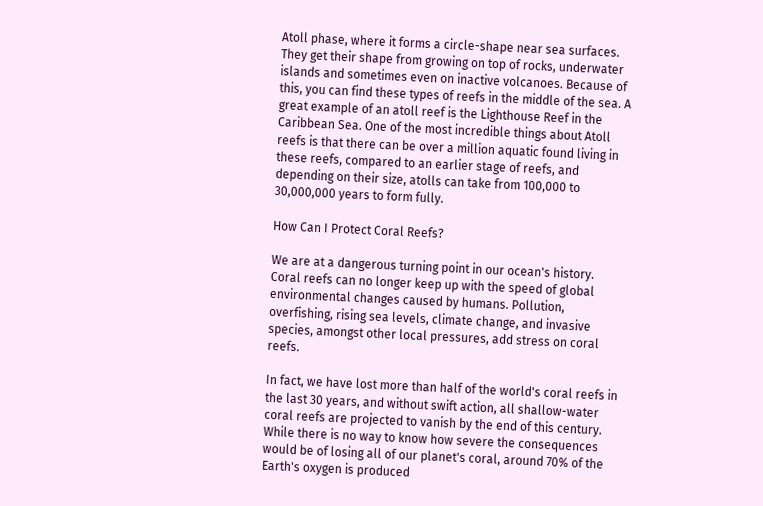Atoll phase, where it forms a circle-shape near sea surfaces. They get their shape from growing on top of rocks, underwater islands and sometimes even on inactive volcanoes. Because of this, you can find these types of reefs in the middle of the sea. A great example of an atoll reef is the Lighthouse Reef in the Caribbean Sea. One of the most incredible things about Atoll reefs is that there can be over a million aquatic found living in these reefs, compared to an earlier stage of reefs, and depending on their size, atolls can take from 100,000 to 30,000,000 years to form fully.

How Can I Protect Coral Reefs?

We are at a dangerous turning point in our ocean's history. Coral reefs can no longer keep up with the speed of global environmental changes caused by humans. Pollution, overfishing, rising sea levels, climate change, and invasive species, amongst other local pressures, add stress on coral reefs.

In fact, we have lost more than half of the world's coral reefs in the last 30 years, and without swift action, all shallow-water coral reefs are projected to vanish by the end of this century. While there is no way to know how severe the consequences would be of losing all of our planet's coral, around 70% of the Earth's oxygen is produced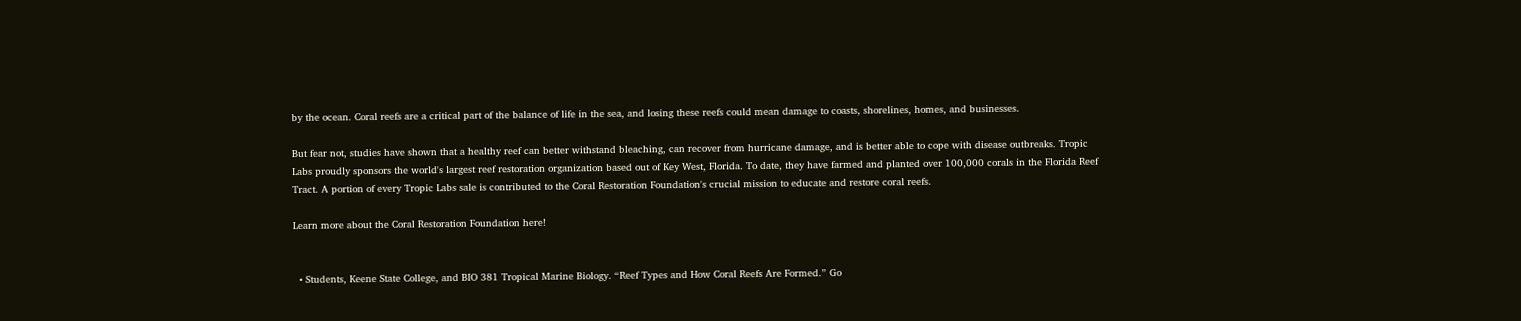by the ocean. Coral reefs are a critical part of the balance of life in the sea, and losing these reefs could mean damage to coasts, shorelines, homes, and businesses.

But fear not, studies have shown that a healthy reef can better withstand bleaching, can recover from hurricane damage, and is better able to cope with disease outbreaks. Tropic Labs proudly sponsors the world's largest reef restoration organization based out of Key West, Florida. To date, they have farmed and planted over 100,000 corals in the Florida Reef Tract. A portion of every Tropic Labs sale is contributed to the Coral Restoration Foundation's crucial mission to educate and restore coral reefs.

Learn more about the Coral Restoration Foundation here!


  • Students, Keene State College, and BIO 381 Tropical Marine Biology. “Reef Types and How Coral Reefs Are Formed.” Go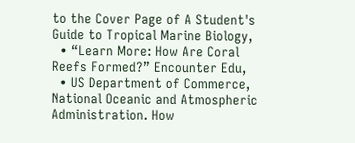to the Cover Page of A Student's Guide to Tropical Marine Biology,
  • “Learn More: How Are Coral Reefs Formed?” Encounter Edu,
  • US Department of Commerce, National Oceanic and Atmospheric Administration. How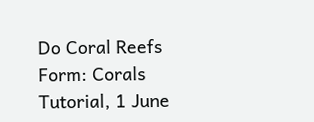Do Coral Reefs Form: Corals Tutorial, 1 June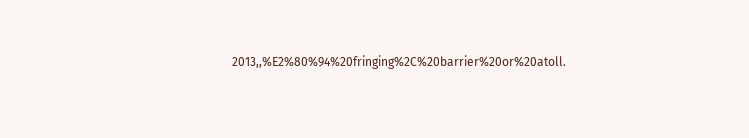2013,,%E2%80%94%20fringing%2C%20barrier%20or%20atoll.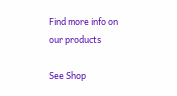Find more info on our products

See Shop